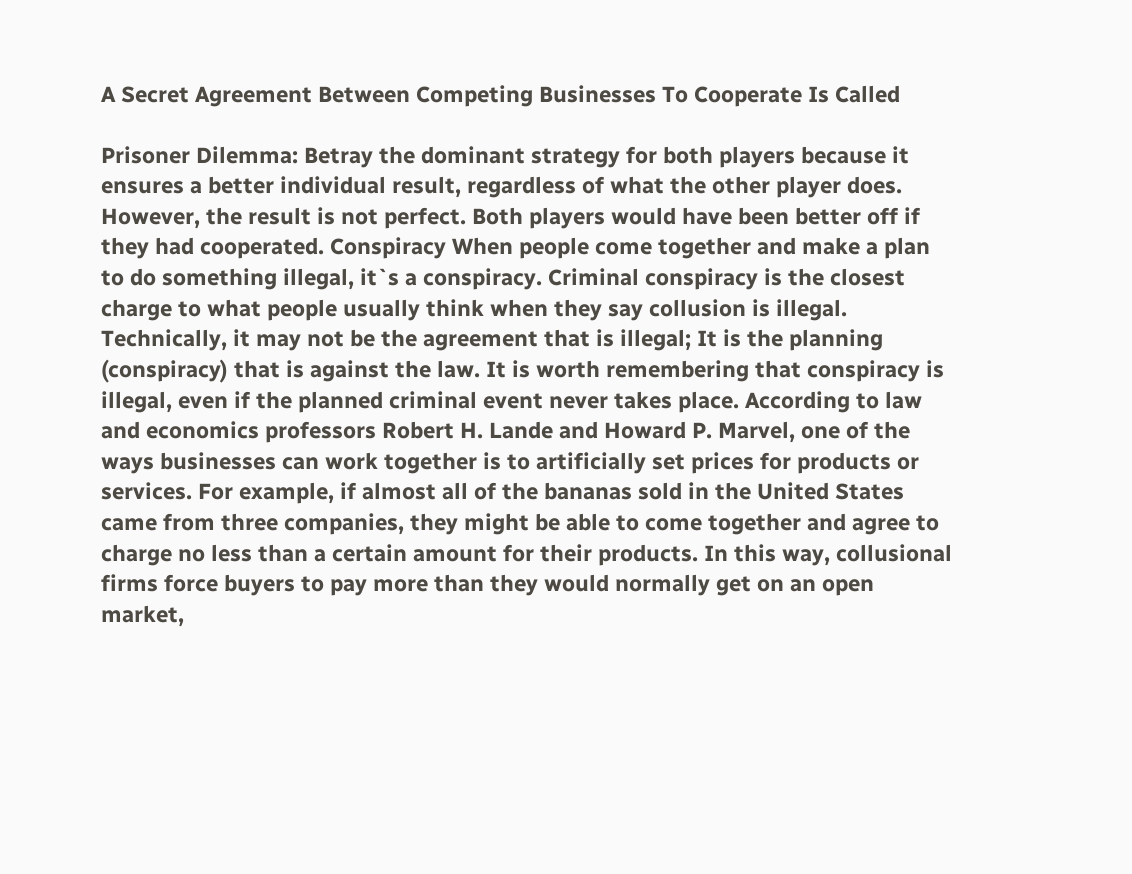A Secret Agreement Between Competing Businesses To Cooperate Is Called

Prisoner Dilemma: Betray the dominant strategy for both players because it ensures a better individual result, regardless of what the other player does. However, the result is not perfect. Both players would have been better off if they had cooperated. Conspiracy When people come together and make a plan to do something illegal, it`s a conspiracy. Criminal conspiracy is the closest charge to what people usually think when they say collusion is illegal. Technically, it may not be the agreement that is illegal; It is the planning (conspiracy) that is against the law. It is worth remembering that conspiracy is illegal, even if the planned criminal event never takes place. According to law and economics professors Robert H. Lande and Howard P. Marvel, one of the ways businesses can work together is to artificially set prices for products or services. For example, if almost all of the bananas sold in the United States came from three companies, they might be able to come together and agree to charge no less than a certain amount for their products. In this way, collusional firms force buyers to pay more than they would normally get on an open market,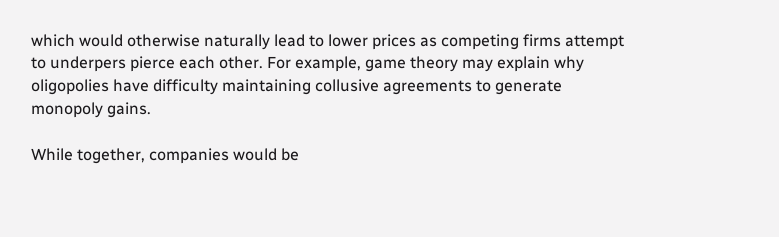which would otherwise naturally lead to lower prices as competing firms attempt to underpers pierce each other. For example, game theory may explain why oligopolies have difficulty maintaining collusive agreements to generate monopoly gains.

While together, companies would be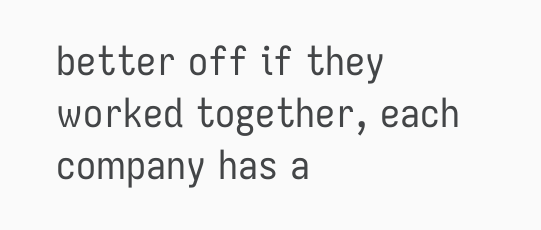better off if they worked together, each company has a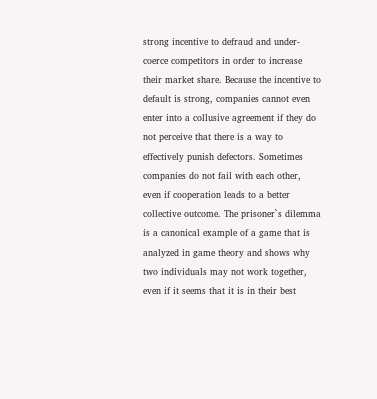strong incentive to defraud and under-coerce competitors in order to increase their market share. Because the incentive to default is strong, companies cannot even enter into a collusive agreement if they do not perceive that there is a way to effectively punish defectors. Sometimes companies do not fail with each other, even if cooperation leads to a better collective outcome. The prisoner`s dilemma is a canonical example of a game that is analyzed in game theory and shows why two individuals may not work together, even if it seems that it is in their best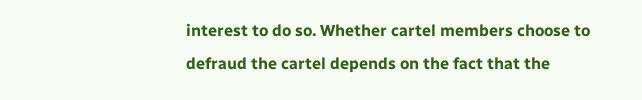interest to do so. Whether cartel members choose to defraud the cartel depends on the fact that the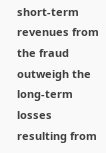short-term revenues from the fraud outweigh the long-term losses resulting from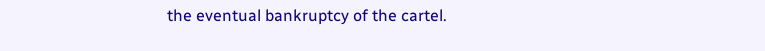the eventual bankruptcy of the cartel.